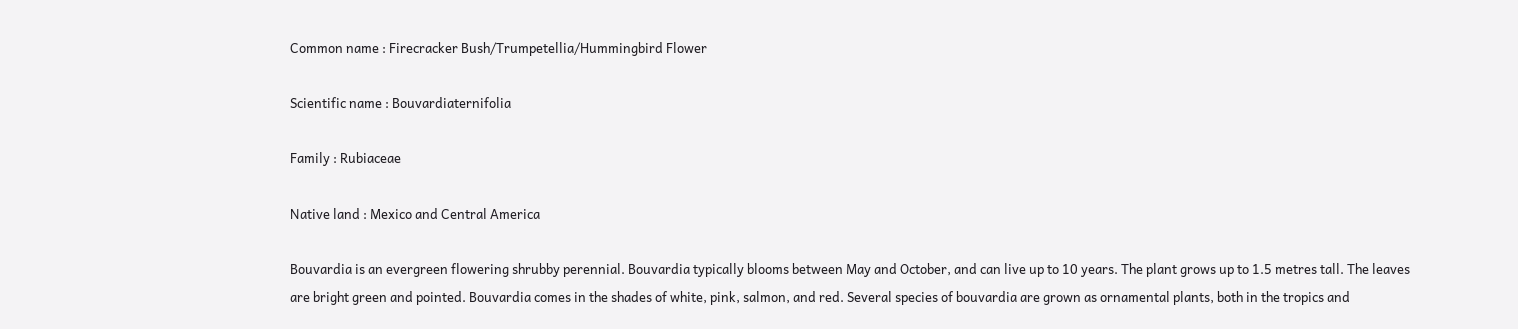Common name : Firecracker Bush/Trumpetellia/Hummingbird Flower

Scientific name : Bouvardiaternifolia

Family : Rubiaceae

Native land : Mexico and Central America

Bouvardia is an evergreen flowering shrubby perennial. Bouvardia typically blooms between May and October, and can live up to 10 years. The plant grows up to 1.5 metres tall. The leaves are bright green and pointed. Bouvardia comes in the shades of white, pink, salmon, and red. Several species of bouvardia are grown as ornamental plants, both in the tropics and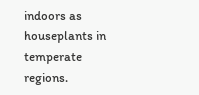indoors as houseplants in temperate regions.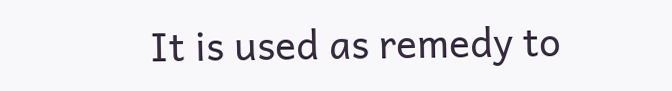It is used as remedy to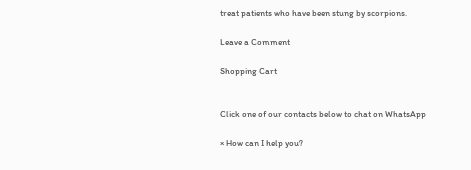treat patients who have been stung by scorpions.

Leave a Comment

Shopping Cart


Click one of our contacts below to chat on WhatsApp

× How can I help you?